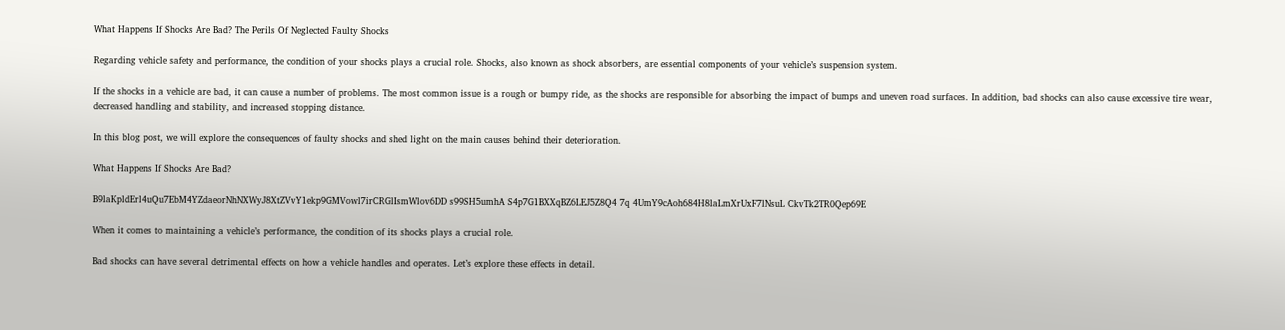What Happens If Shocks Are Bad? The Perils Of Neglected Faulty Shocks

Regarding vehicle safety and performance, the condition of your shocks plays a crucial role. Shocks, also known as shock absorbers, are essential components of your vehicle’s suspension system.

If the shocks in a vehicle are bad, it can cause a number of problems. The most common issue is a rough or bumpy ride, as the shocks are responsible for absorbing the impact of bumps and uneven road surfaces. In addition, bad shocks can also cause excessive tire wear, decreased handling and stability, and increased stopping distance.

In this blog post, we will explore the consequences of faulty shocks and shed light on the main causes behind their deterioration.

What Happens If Shocks Are Bad?

B9laKpldErl4uQu7EbM4YZdaeorNhNXWyJ8XtZVvY1ekp9GMVowl7irCRGlIsmWlov6DD s99SH5umhA S4p7G1BXXqBZ6LEJ5Z8Q4 7q 4UmY9cAoh684H8laLmXrUxF7lNsuL CkvTk2TR0Qep69E

When it comes to maintaining a vehicle’s performance, the condition of its shocks plays a crucial role.

Bad shocks can have several detrimental effects on how a vehicle handles and operates. Let’s explore these effects in detail.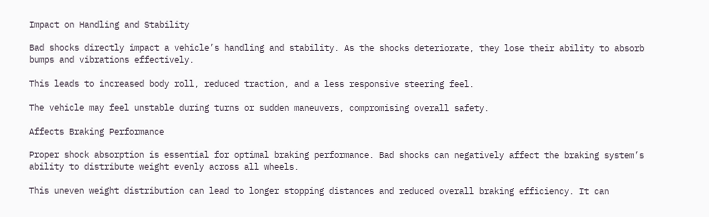Impact on Handling and Stability

Bad shocks directly impact a vehicle’s handling and stability. As the shocks deteriorate, they lose their ability to absorb bumps and vibrations effectively.

This leads to increased body roll, reduced traction, and a less responsive steering feel.

The vehicle may feel unstable during turns or sudden maneuvers, compromising overall safety.

Affects Braking Performance

Proper shock absorption is essential for optimal braking performance. Bad shocks can negatively affect the braking system’s ability to distribute weight evenly across all wheels.

This uneven weight distribution can lead to longer stopping distances and reduced overall braking efficiency. It can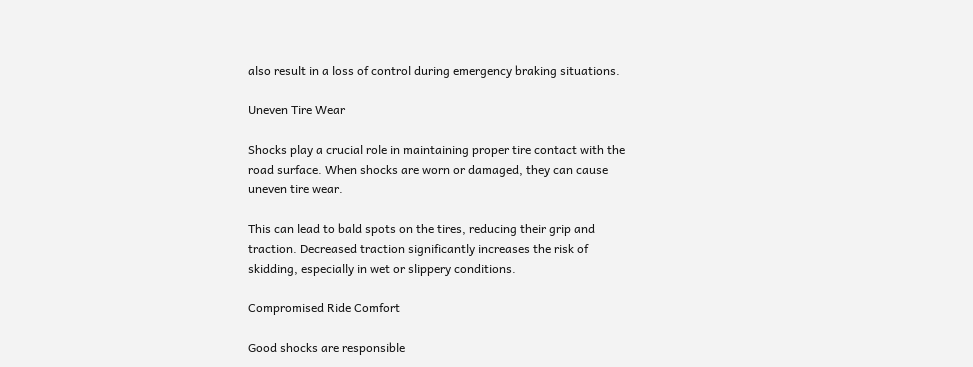also result in a loss of control during emergency braking situations.

Uneven Tire Wear

Shocks play a crucial role in maintaining proper tire contact with the road surface. When shocks are worn or damaged, they can cause uneven tire wear.

This can lead to bald spots on the tires, reducing their grip and traction. Decreased traction significantly increases the risk of skidding, especially in wet or slippery conditions.

Compromised Ride Comfort

Good shocks are responsible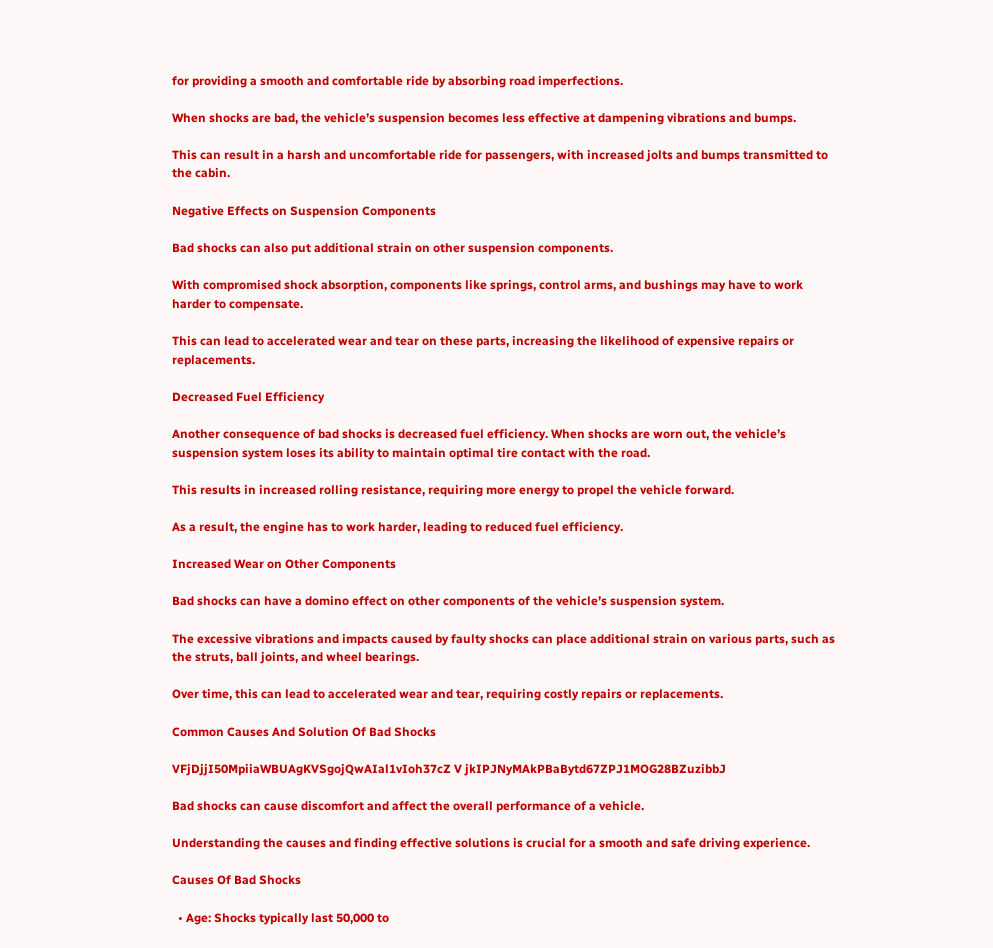for providing a smooth and comfortable ride by absorbing road imperfections.

When shocks are bad, the vehicle’s suspension becomes less effective at dampening vibrations and bumps.

This can result in a harsh and uncomfortable ride for passengers, with increased jolts and bumps transmitted to the cabin.

Negative Effects on Suspension Components

Bad shocks can also put additional strain on other suspension components.

With compromised shock absorption, components like springs, control arms, and bushings may have to work harder to compensate.

This can lead to accelerated wear and tear on these parts, increasing the likelihood of expensive repairs or replacements.

Decreased Fuel Efficiency

Another consequence of bad shocks is decreased fuel efficiency. When shocks are worn out, the vehicle’s suspension system loses its ability to maintain optimal tire contact with the road.

This results in increased rolling resistance, requiring more energy to propel the vehicle forward.

As a result, the engine has to work harder, leading to reduced fuel efficiency.

Increased Wear on Other Components

Bad shocks can have a domino effect on other components of the vehicle’s suspension system.

The excessive vibrations and impacts caused by faulty shocks can place additional strain on various parts, such as the struts, ball joints, and wheel bearings.

Over time, this can lead to accelerated wear and tear, requiring costly repairs or replacements.

Common Causes And Solution Of Bad Shocks

VFjDjjI50MpiiaWBUAgKVSgojQwAIal1vIoh37cZ V jkIPJNyMAkPBaBytd67ZPJ1MOG28BZuzibbJ

Bad shocks can cause discomfort and affect the overall performance of a vehicle.

Understanding the causes and finding effective solutions is crucial for a smooth and safe driving experience.

Causes Of Bad Shocks

  • Age: Shocks typically last 50,000 to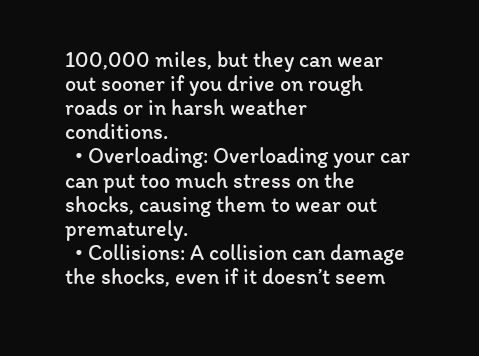100,000 miles, but they can wear out sooner if you drive on rough roads or in harsh weather conditions.
  • Overloading: Overloading your car can put too much stress on the shocks, causing them to wear out prematurely.
  • Collisions: A collision can damage the shocks, even if it doesn’t seem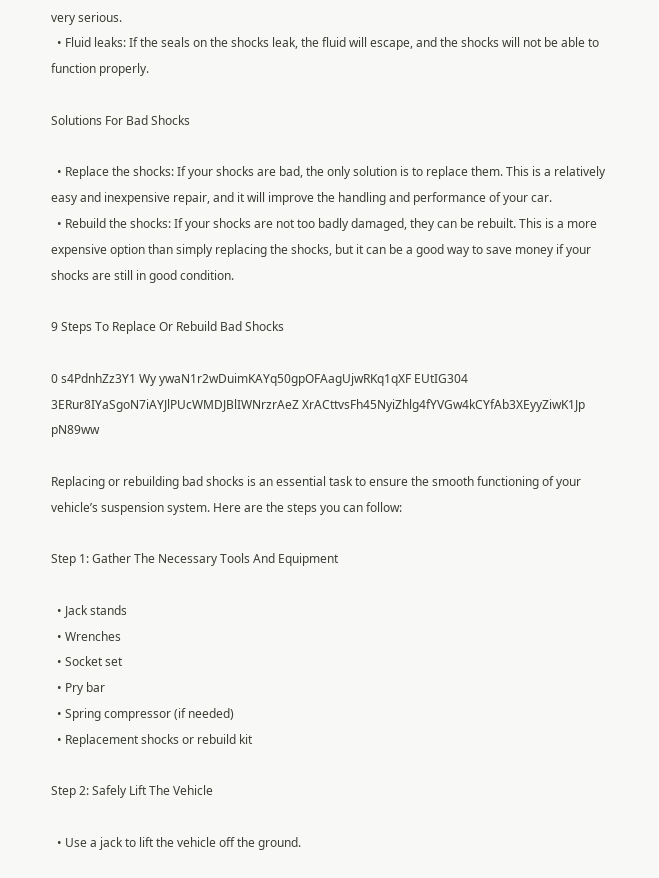very serious.
  • Fluid leaks: If the seals on the shocks leak, the fluid will escape, and the shocks will not be able to function properly.

Solutions For Bad Shocks

  • Replace the shocks: If your shocks are bad, the only solution is to replace them. This is a relatively easy and inexpensive repair, and it will improve the handling and performance of your car.
  • Rebuild the shocks: If your shocks are not too badly damaged, they can be rebuilt. This is a more expensive option than simply replacing the shocks, but it can be a good way to save money if your shocks are still in good condition.

9 Steps To Replace Or Rebuild Bad Shocks

0 s4PdnhZz3Y1 Wy ywaN1r2wDuimKAYq50gpOFAagUjwRKq1qXF EUtIG304 3ERur8IYaSgoN7iAYJlPUcWMDJBlIWNrzrAeZ XrACttvsFh45NyiZhlg4fYVGw4kCYfAb3XEyyZiwK1Jp pN89ww

Replacing or rebuilding bad shocks is an essential task to ensure the smooth functioning of your vehicle’s suspension system. Here are the steps you can follow:

Step 1: Gather The Necessary Tools And Equipment

  • Jack stands
  • Wrenches
  • Socket set
  • Pry bar
  • Spring compressor (if needed)
  • Replacement shocks or rebuild kit

Step 2: Safely Lift The Vehicle

  • Use a jack to lift the vehicle off the ground.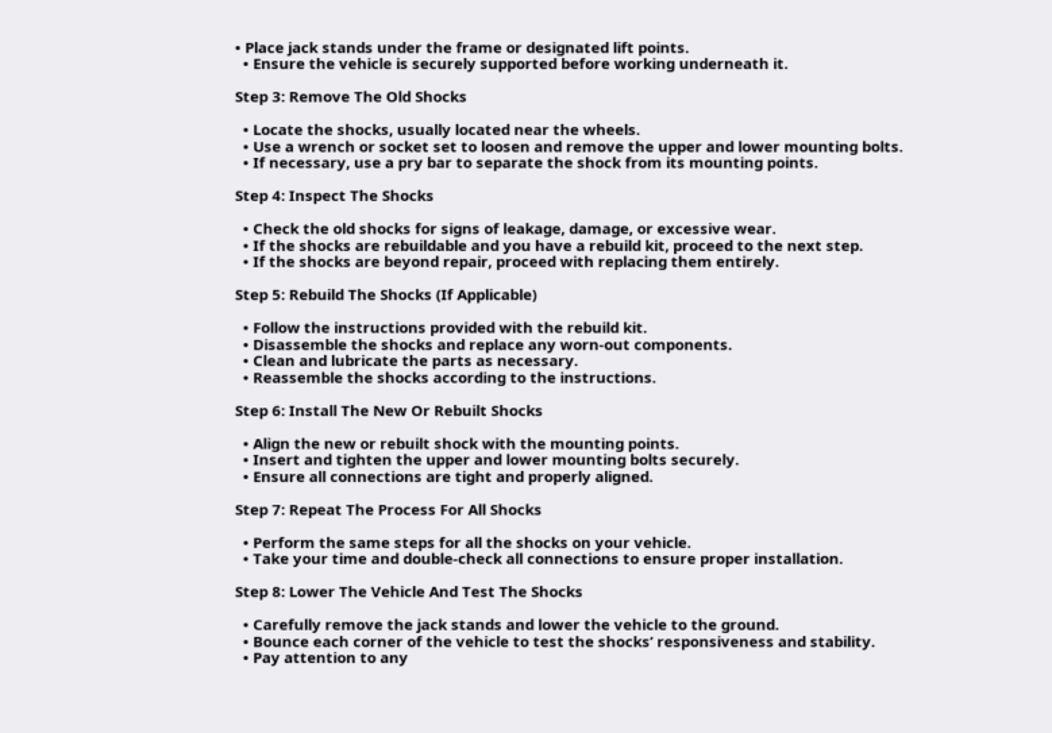• Place jack stands under the frame or designated lift points.
  • Ensure the vehicle is securely supported before working underneath it.

Step 3: Remove The Old Shocks

  • Locate the shocks, usually located near the wheels.
  • Use a wrench or socket set to loosen and remove the upper and lower mounting bolts.
  • If necessary, use a pry bar to separate the shock from its mounting points.

Step 4: Inspect The Shocks

  • Check the old shocks for signs of leakage, damage, or excessive wear.
  • If the shocks are rebuildable and you have a rebuild kit, proceed to the next step.
  • If the shocks are beyond repair, proceed with replacing them entirely.

Step 5: Rebuild The Shocks (If Applicable)

  • Follow the instructions provided with the rebuild kit.
  • Disassemble the shocks and replace any worn-out components.
  • Clean and lubricate the parts as necessary.
  • Reassemble the shocks according to the instructions.

Step 6: Install The New Or Rebuilt Shocks

  • Align the new or rebuilt shock with the mounting points.
  • Insert and tighten the upper and lower mounting bolts securely.
  • Ensure all connections are tight and properly aligned.

Step 7: Repeat The Process For All Shocks

  • Perform the same steps for all the shocks on your vehicle.
  • Take your time and double-check all connections to ensure proper installation.

Step 8: Lower The Vehicle And Test The Shocks

  • Carefully remove the jack stands and lower the vehicle to the ground.
  • Bounce each corner of the vehicle to test the shocks’ responsiveness and stability.
  • Pay attention to any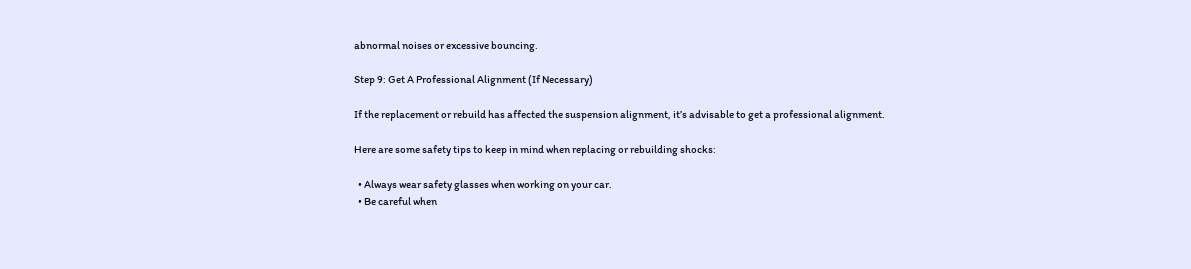abnormal noises or excessive bouncing.

Step 9: Get A Professional Alignment (If Necessary)

If the replacement or rebuild has affected the suspension alignment, it’s advisable to get a professional alignment.

Here are some safety tips to keep in mind when replacing or rebuilding shocks:

  • Always wear safety glasses when working on your car.
  • Be careful when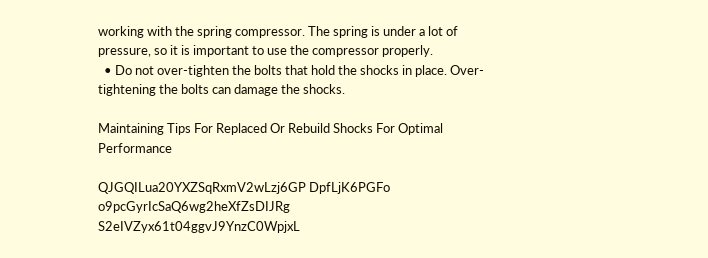working with the spring compressor. The spring is under a lot of pressure, so it is important to use the compressor properly.
  • Do not over-tighten the bolts that hold the shocks in place. Over-tightening the bolts can damage the shocks.

Maintaining Tips For Replaced Or Rebuild Shocks For Optimal Performance

QJGQILua20YXZSqRxmV2wLzj6GP DpfLjK6PGFo o9pcGyrIcSaQ6wg2heXfZsDIJRg S2eIVZyx61t04ggvJ9YnzC0WpjxL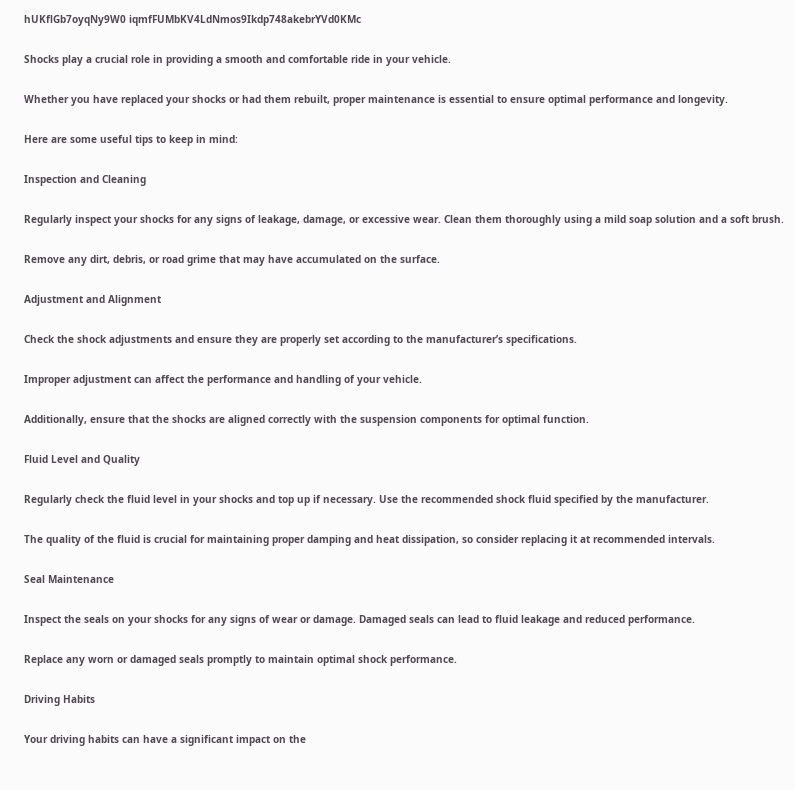hUKflGb7oyqNy9W0 iqmfFUMbKV4LdNmos9Ikdp748akebrYVd0KMc

Shocks play a crucial role in providing a smooth and comfortable ride in your vehicle.

Whether you have replaced your shocks or had them rebuilt, proper maintenance is essential to ensure optimal performance and longevity.

Here are some useful tips to keep in mind:

Inspection and Cleaning

Regularly inspect your shocks for any signs of leakage, damage, or excessive wear. Clean them thoroughly using a mild soap solution and a soft brush.

Remove any dirt, debris, or road grime that may have accumulated on the surface.

Adjustment and Alignment

Check the shock adjustments and ensure they are properly set according to the manufacturer’s specifications.

Improper adjustment can affect the performance and handling of your vehicle.

Additionally, ensure that the shocks are aligned correctly with the suspension components for optimal function.

Fluid Level and Quality

Regularly check the fluid level in your shocks and top up if necessary. Use the recommended shock fluid specified by the manufacturer.

The quality of the fluid is crucial for maintaining proper damping and heat dissipation, so consider replacing it at recommended intervals.

Seal Maintenance

Inspect the seals on your shocks for any signs of wear or damage. Damaged seals can lead to fluid leakage and reduced performance.

Replace any worn or damaged seals promptly to maintain optimal shock performance.

Driving Habits

Your driving habits can have a significant impact on the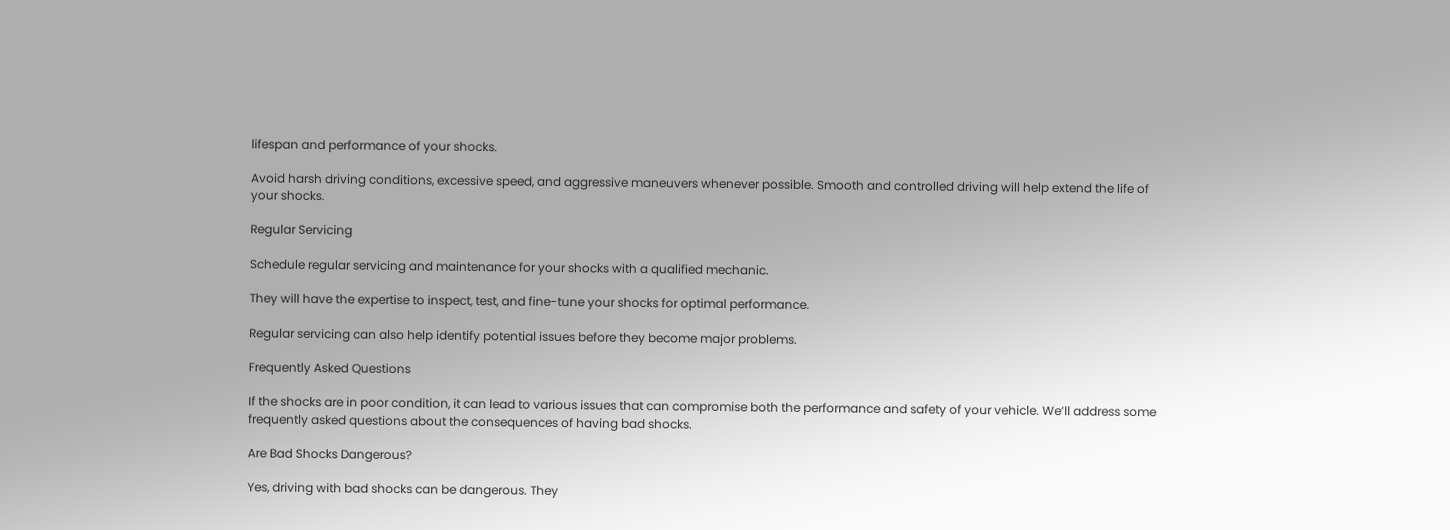lifespan and performance of your shocks.

Avoid harsh driving conditions, excessive speed, and aggressive maneuvers whenever possible. Smooth and controlled driving will help extend the life of your shocks.

Regular Servicing

Schedule regular servicing and maintenance for your shocks with a qualified mechanic.

They will have the expertise to inspect, test, and fine-tune your shocks for optimal performance.

Regular servicing can also help identify potential issues before they become major problems.

Frequently Asked Questions

If the shocks are in poor condition, it can lead to various issues that can compromise both the performance and safety of your vehicle. We’ll address some frequently asked questions about the consequences of having bad shocks.

Are Bad Shocks Dangerous?

Yes, driving with bad shocks can be dangerous. They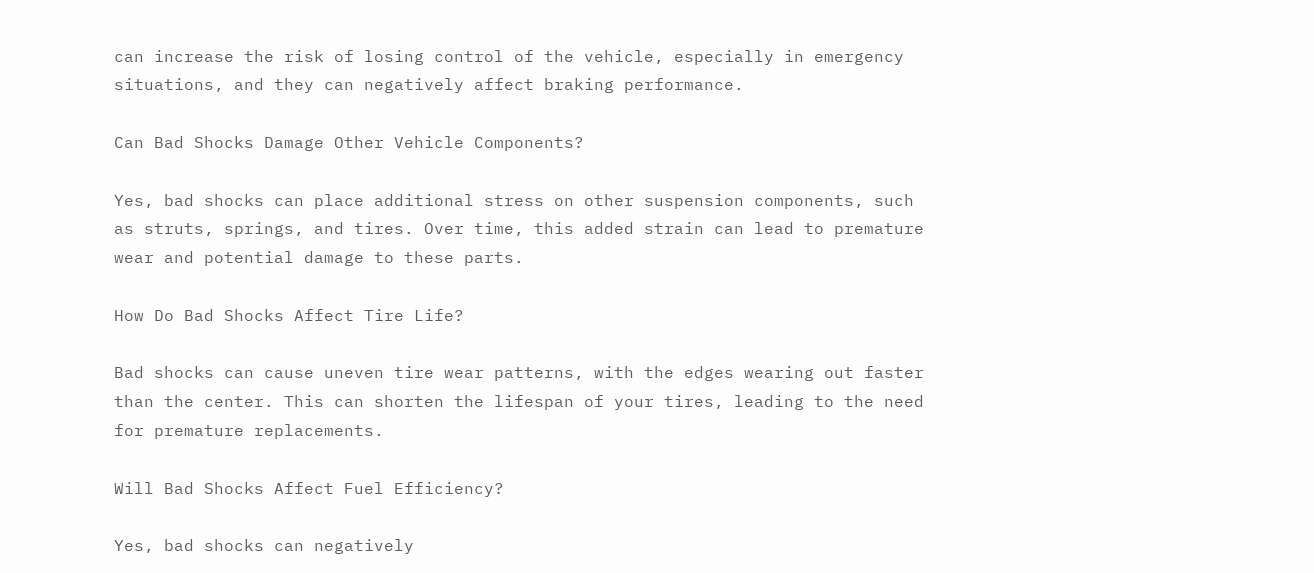can increase the risk of losing control of the vehicle, especially in emergency situations, and they can negatively affect braking performance.

Can Bad Shocks Damage Other Vehicle Components?

Yes, bad shocks can place additional stress on other suspension components, such as struts, springs, and tires. Over time, this added strain can lead to premature wear and potential damage to these parts.

How Do Bad Shocks Affect Tire Life?

Bad shocks can cause uneven tire wear patterns, with the edges wearing out faster than the center. This can shorten the lifespan of your tires, leading to the need for premature replacements.

Will Bad Shocks Affect Fuel Efficiency?

Yes, bad shocks can negatively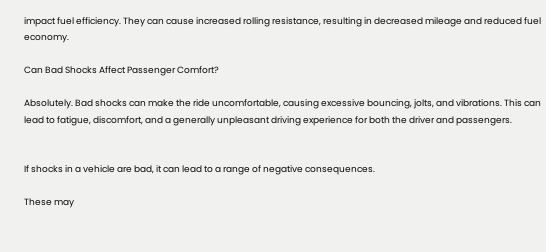impact fuel efficiency. They can cause increased rolling resistance, resulting in decreased mileage and reduced fuel economy.

Can Bad Shocks Affect Passenger Comfort?

Absolutely. Bad shocks can make the ride uncomfortable, causing excessive bouncing, jolts, and vibrations. This can lead to fatigue, discomfort, and a generally unpleasant driving experience for both the driver and passengers.


If shocks in a vehicle are bad, it can lead to a range of negative consequences.

These may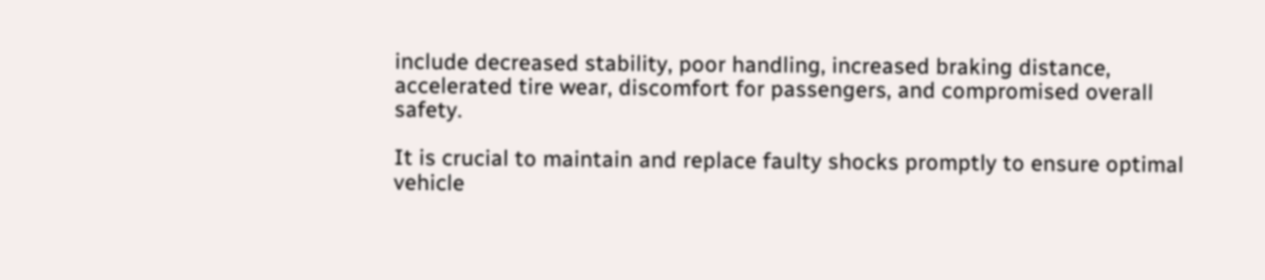include decreased stability, poor handling, increased braking distance, accelerated tire wear, discomfort for passengers, and compromised overall safety.

It is crucial to maintain and replace faulty shocks promptly to ensure optimal vehicle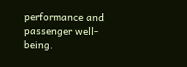performance and passenger well-being.